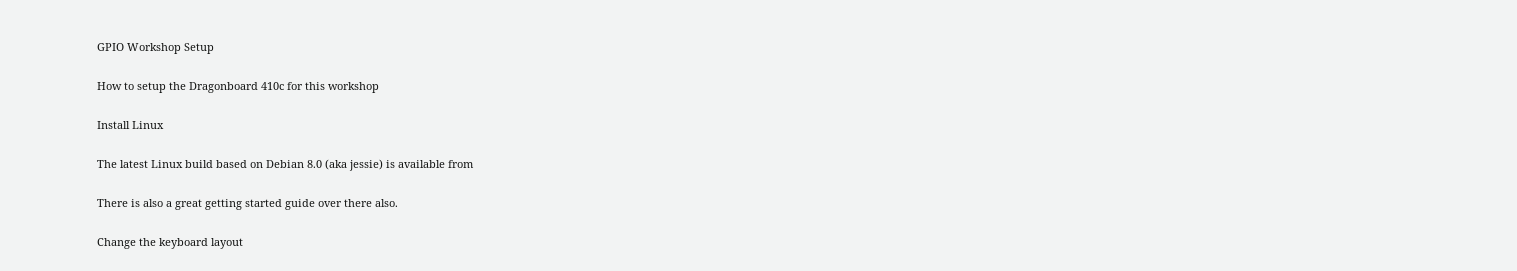GPIO Workshop Setup

How to setup the Dragonboard 410c for this workshop

Install Linux

The latest Linux build based on Debian 8.0 (aka jessie) is available from

There is also a great getting started guide over there also.

Change the keyboard layout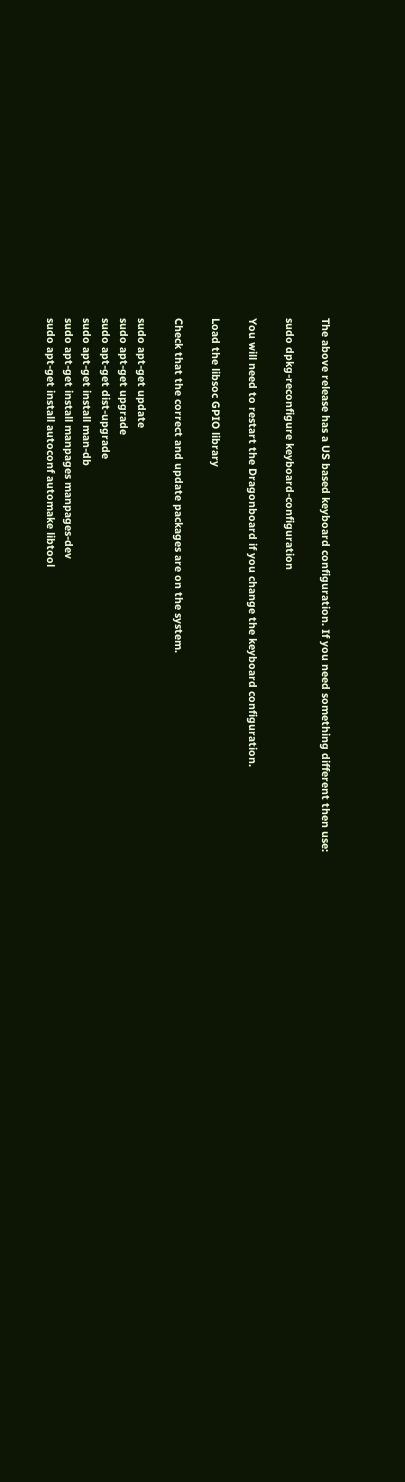The above release has a US based keyboard configuration. If you need something different then use:

sudo dpkg-reconfigure keyboard-configuration

You will need to restart the Dragonboard if you change the keyboard configuration.

Load the libsoc GPIO library

Check that the correct and update packages are on the system.

sudo apt-get update
sudo apt-get upgrade
sudo apt-get dist-upgrade
sudo apt-get install man-db
sudo apt-get install manpages manpages-dev
sudo apt-get install autoconf automake libtool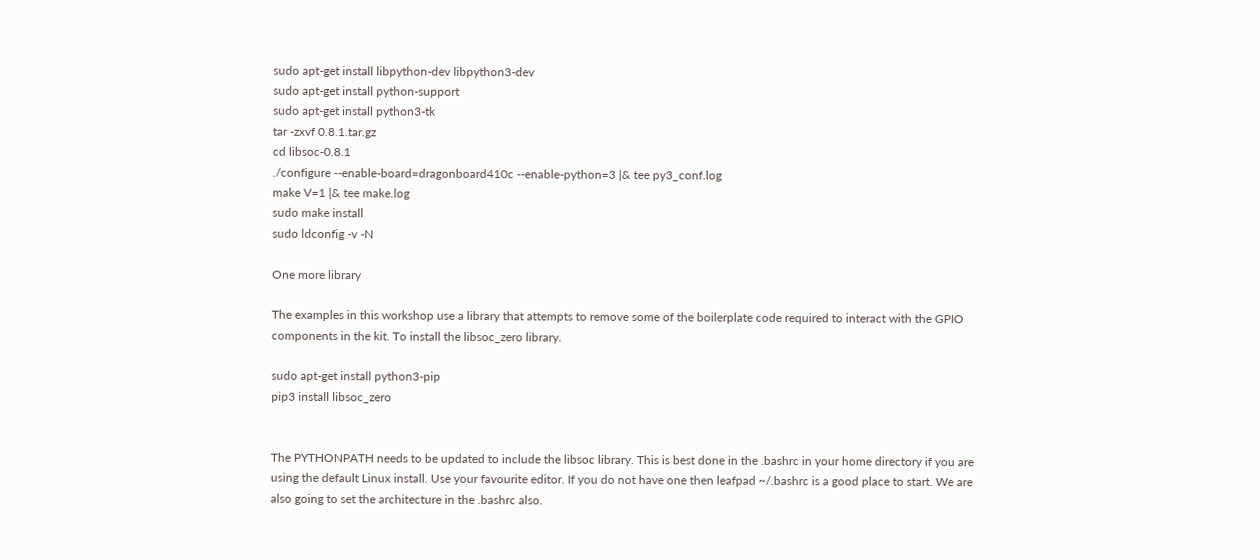sudo apt-get install libpython-dev libpython3-dev
sudo apt-get install python-support
sudo apt-get install python3-tk
tar -zxvf 0.8.1.tar.gz
cd libsoc-0.8.1
./configure --enable-board=dragonboard410c --enable-python=3 |& tee py3_conf.log
make V=1 |& tee make.log
sudo make install
sudo ldconfig -v -N

One more library

The examples in this workshop use a library that attempts to remove some of the boilerplate code required to interact with the GPIO components in the kit. To install the libsoc_zero library.

sudo apt-get install python3-pip
pip3 install libsoc_zero


The PYTHONPATH needs to be updated to include the libsoc library. This is best done in the .bashrc in your home directory if you are using the default Linux install. Use your favourite editor. If you do not have one then leafpad ~/.bashrc is a good place to start. We are also going to set the architecture in the .bashrc also.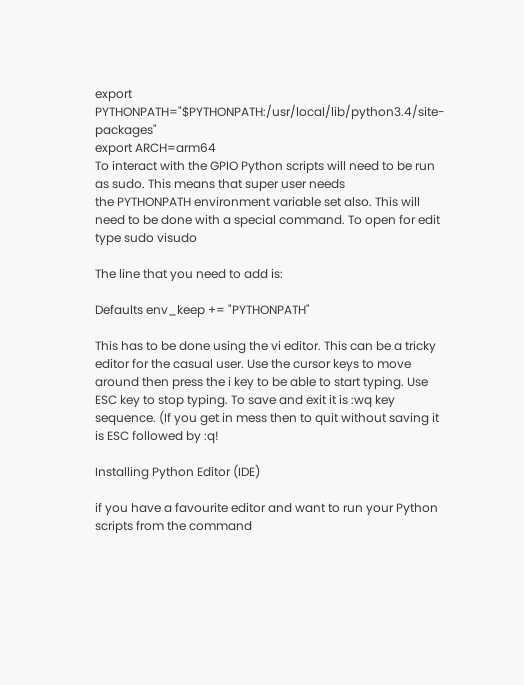export PYTHONPATH="$PYTHONPATH:/usr/local/lib/python3.4/site-packages"
export ARCH=arm64
To interact with the GPIO Python scripts will need to be run as sudo. This means that super user needs
the PYTHONPATH environment variable set also. This will need to be done with a special command. To open for edit type sudo visudo

The line that you need to add is:

Defaults env_keep += "PYTHONPATH"

This has to be done using the vi editor. This can be a tricky editor for the casual user. Use the cursor keys to move around then press the i key to be able to start typing. Use ESC key to stop typing. To save and exit it is :wq key sequence. (If you get in mess then to quit without saving it is ESC followed by :q!

Installing Python Editor (IDE)

if you have a favourite editor and want to run your Python scripts from the command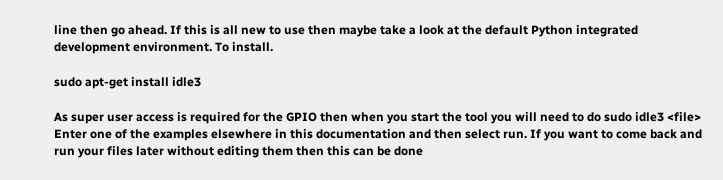line then go ahead. If this is all new to use then maybe take a look at the default Python integrated development environment. To install.

sudo apt-get install idle3

As super user access is required for the GPIO then when you start the tool you will need to do sudo idle3 <file> Enter one of the examples elsewhere in this documentation and then select run. If you want to come back and run your files later without editing them then this can be done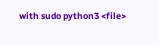with sudo python3 <file>